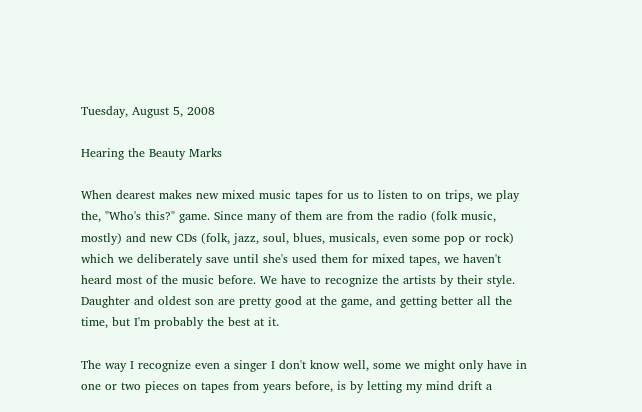Tuesday, August 5, 2008

Hearing the Beauty Marks

When dearest makes new mixed music tapes for us to listen to on trips, we play the, "Who's this?" game. Since many of them are from the radio (folk music, mostly) and new CDs (folk, jazz, soul, blues, musicals, even some pop or rock) which we deliberately save until she's used them for mixed tapes, we haven't heard most of the music before. We have to recognize the artists by their style. Daughter and oldest son are pretty good at the game, and getting better all the time, but I'm probably the best at it.

The way I recognize even a singer I don't know well, some we might only have in one or two pieces on tapes from years before, is by letting my mind drift a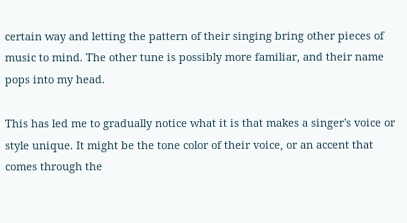certain way and letting the pattern of their singing bring other pieces of music to mind. The other tune is possibly more familiar, and their name pops into my head.

This has led me to gradually notice what it is that makes a singer's voice or style unique. It might be the tone color of their voice, or an accent that comes through the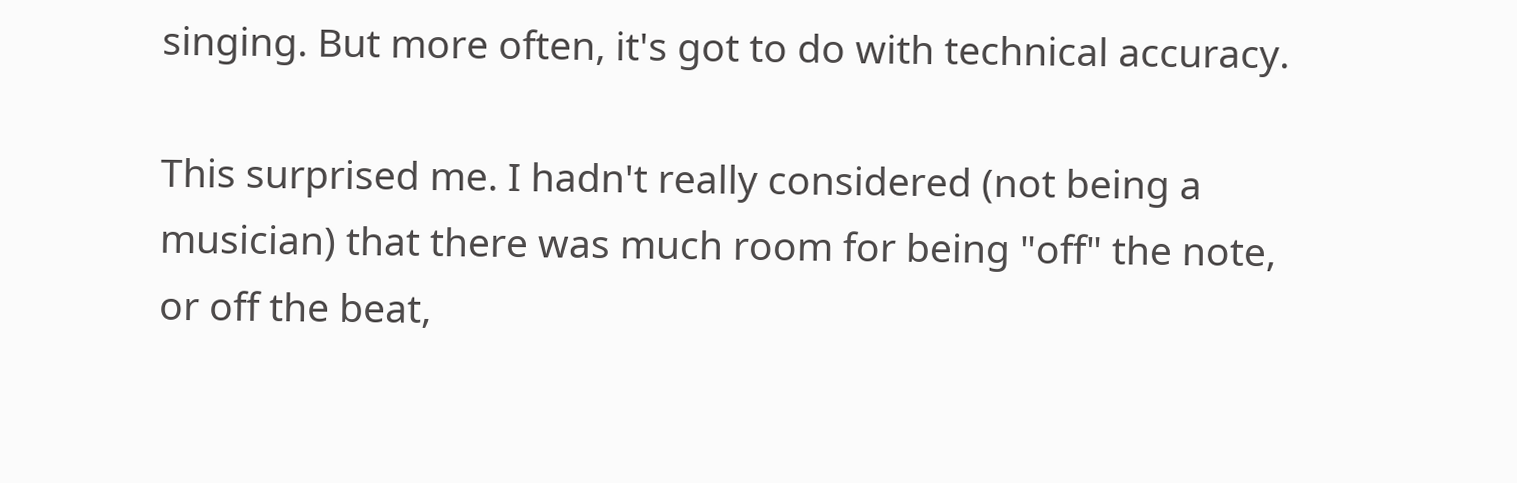singing. But more often, it's got to do with technical accuracy.

This surprised me. I hadn't really considered (not being a musician) that there was much room for being "off" the note, or off the beat,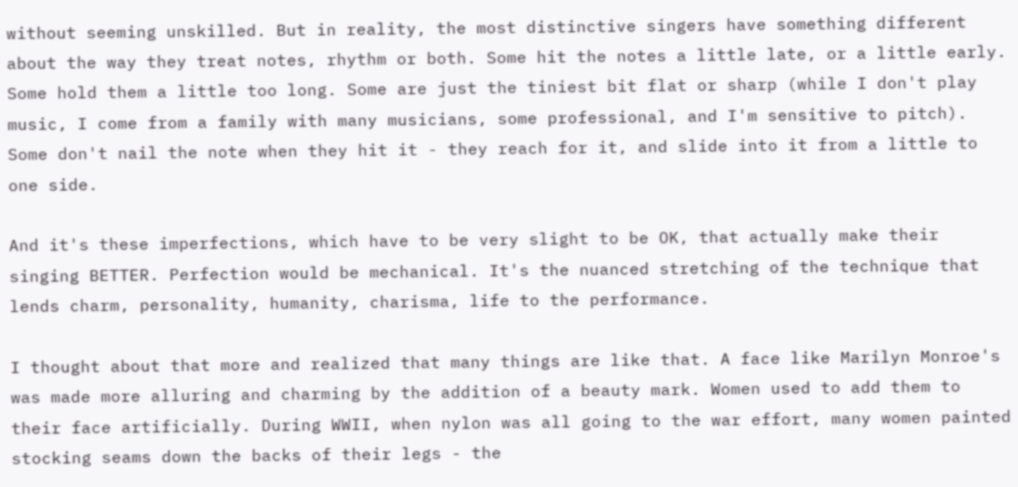without seeming unskilled. But in reality, the most distinctive singers have something different about the way they treat notes, rhythm or both. Some hit the notes a little late, or a little early. Some hold them a little too long. Some are just the tiniest bit flat or sharp (while I don't play music, I come from a family with many musicians, some professional, and I'm sensitive to pitch). Some don't nail the note when they hit it - they reach for it, and slide into it from a little to one side.

And it's these imperfections, which have to be very slight to be OK, that actually make their singing BETTER. Perfection would be mechanical. It's the nuanced stretching of the technique that lends charm, personality, humanity, charisma, life to the performance.

I thought about that more and realized that many things are like that. A face like Marilyn Monroe's was made more alluring and charming by the addition of a beauty mark. Women used to add them to their face artificially. During WWII, when nylon was all going to the war effort, many women painted stocking seams down the backs of their legs - the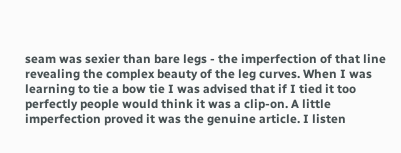seam was sexier than bare legs - the imperfection of that line revealing the complex beauty of the leg curves. When I was learning to tie a bow tie I was advised that if I tied it too perfectly people would think it was a clip-on. A little imperfection proved it was the genuine article. I listen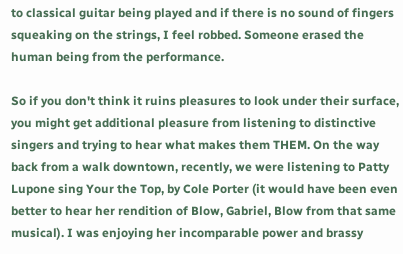to classical guitar being played and if there is no sound of fingers squeaking on the strings, I feel robbed. Someone erased the human being from the performance.

So if you don't think it ruins pleasures to look under their surface, you might get additional pleasure from listening to distinctive singers and trying to hear what makes them THEM. On the way back from a walk downtown, recently, we were listening to Patty Lupone sing Your the Top, by Cole Porter (it would have been even better to hear her rendition of Blow, Gabriel, Blow from that same musical). I was enjoying her incomparable power and brassy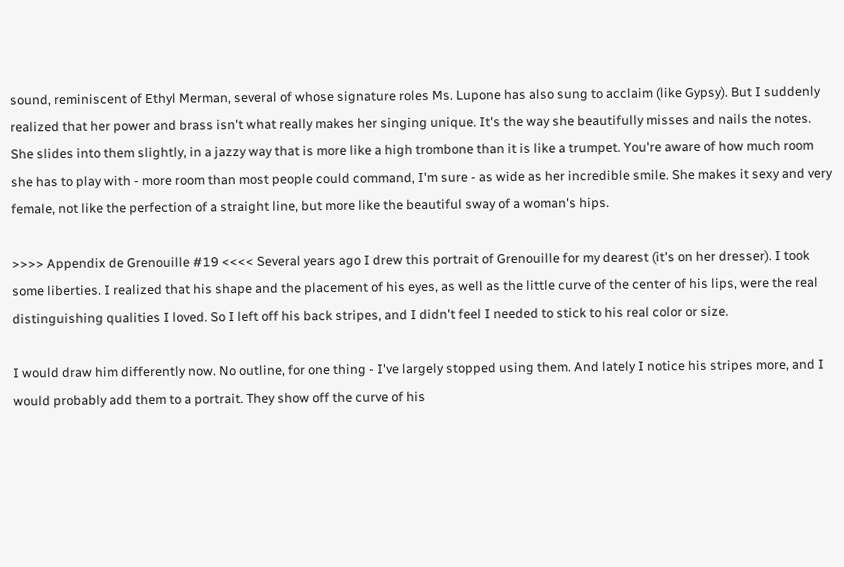sound, reminiscent of Ethyl Merman, several of whose signature roles Ms. Lupone has also sung to acclaim (like Gypsy). But I suddenly realized that her power and brass isn't what really makes her singing unique. It's the way she beautifully misses and nails the notes. She slides into them slightly, in a jazzy way that is more like a high trombone than it is like a trumpet. You're aware of how much room she has to play with - more room than most people could command, I'm sure - as wide as her incredible smile. She makes it sexy and very female, not like the perfection of a straight line, but more like the beautiful sway of a woman's hips.

>>>> Appendix de Grenouille #19 <<<< Several years ago I drew this portrait of Grenouille for my dearest (it's on her dresser). I took some liberties. I realized that his shape and the placement of his eyes, as well as the little curve of the center of his lips, were the real distinguishing qualities I loved. So I left off his back stripes, and I didn't feel I needed to stick to his real color or size.

I would draw him differently now. No outline, for one thing - I've largely stopped using them. And lately I notice his stripes more, and I would probably add them to a portrait. They show off the curve of his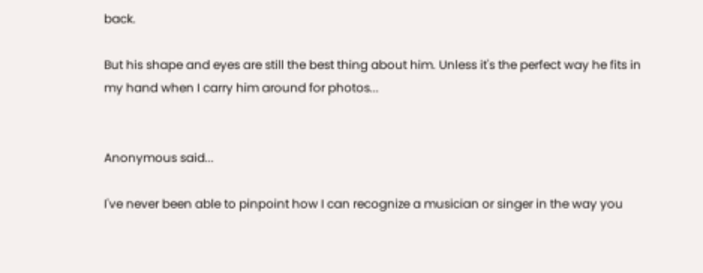back.

But his shape and eyes are still the best thing about him. Unless it's the perfect way he fits in my hand when I carry him around for photos...


Anonymous said...

I've never been able to pinpoint how I can recognize a musician or singer in the way you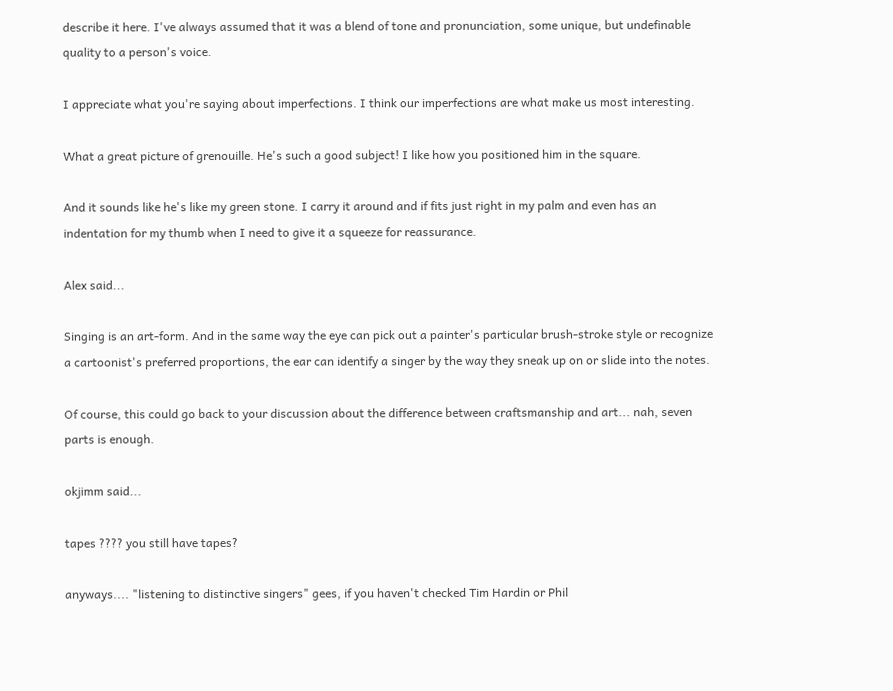describe it here. I've always assumed that it was a blend of tone and pronunciation, some unique, but undefinable quality to a person's voice.

I appreciate what you're saying about imperfections. I think our imperfections are what make us most interesting.

What a great picture of grenouille. He's such a good subject! I like how you positioned him in the square.

And it sounds like he's like my green stone. I carry it around and if fits just right in my palm and even has an indentation for my thumb when I need to give it a squeeze for reassurance.

Alex said...

Singing is an art-form. And in the same way the eye can pick out a painter's particular brush-stroke style or recognize a cartoonist's preferred proportions, the ear can identify a singer by the way they sneak up on or slide into the notes.

Of course, this could go back to your discussion about the difference between craftsmanship and art... nah, seven parts is enough.

okjimm said...

tapes ???? you still have tapes?

anyways.... "listening to distinctive singers" gees, if you haven't checked Tim Hardin or Phil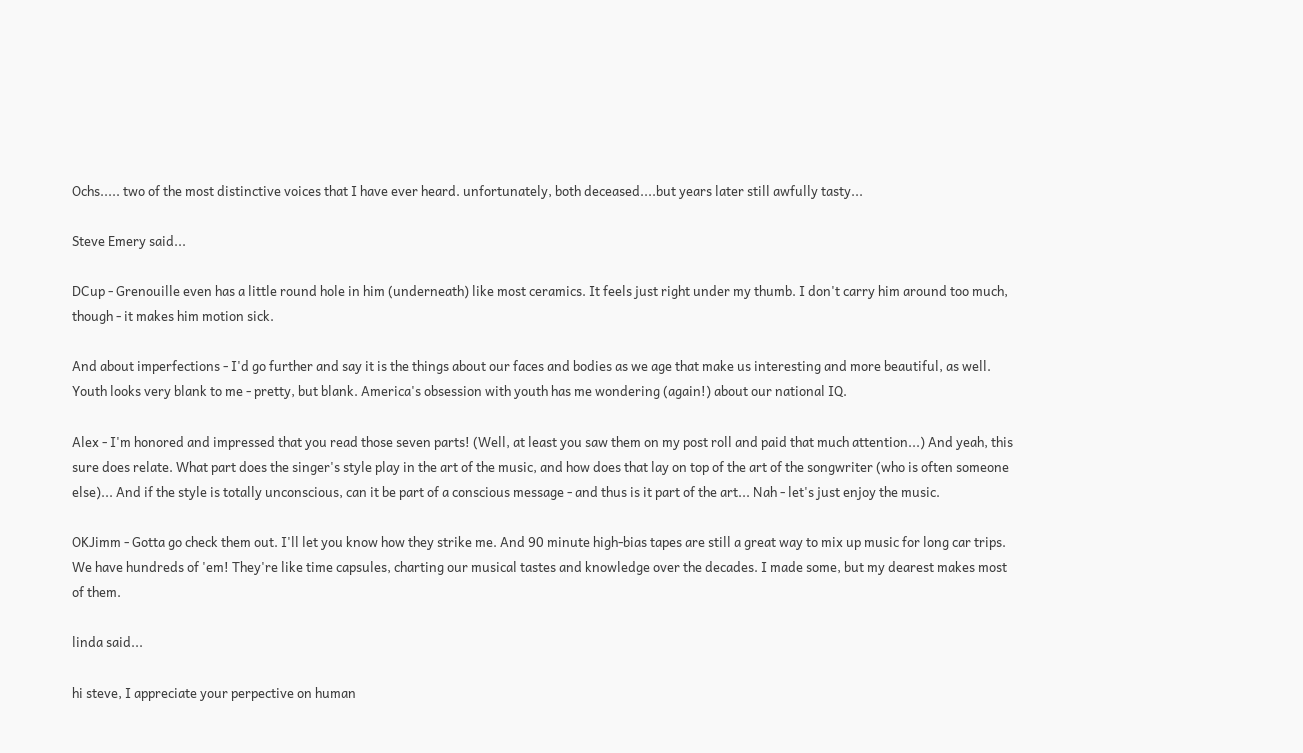Ochs..... two of the most distinctive voices that I have ever heard. unfortunately, both deceased....but years later still awfully tasty...

Steve Emery said...

DCup - Grenouille even has a little round hole in him (underneath) like most ceramics. It feels just right under my thumb. I don't carry him around too much, though - it makes him motion sick.

And about imperfections - I'd go further and say it is the things about our faces and bodies as we age that make us interesting and more beautiful, as well. Youth looks very blank to me - pretty, but blank. America's obsession with youth has me wondering (again!) about our national IQ.

Alex - I'm honored and impressed that you read those seven parts! (Well, at least you saw them on my post roll and paid that much attention...) And yeah, this sure does relate. What part does the singer's style play in the art of the music, and how does that lay on top of the art of the songwriter (who is often someone else)... And if the style is totally unconscious, can it be part of a conscious message - and thus is it part of the art... Nah - let's just enjoy the music.

OKJimm - Gotta go check them out. I'll let you know how they strike me. And 90 minute high-bias tapes are still a great way to mix up music for long car trips. We have hundreds of 'em! They're like time capsules, charting our musical tastes and knowledge over the decades. I made some, but my dearest makes most of them.

linda said...

hi steve, I appreciate your perpective on human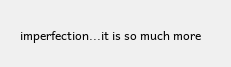imperfection...it is so much more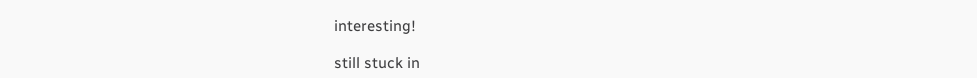interesting!

still stuck in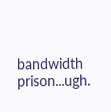bandwidth prison...ugh.